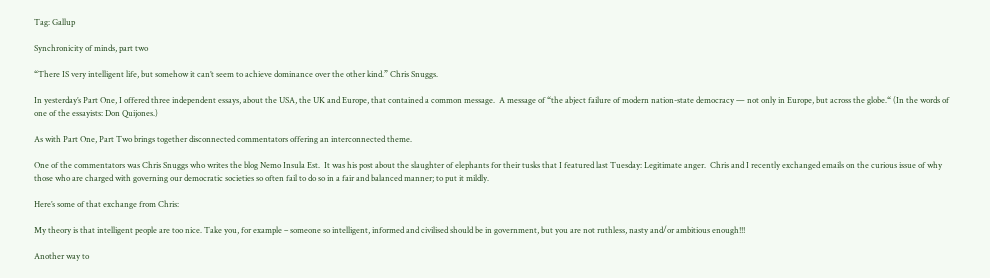Tag: Gallup

Synchronicity of minds, part two

“There IS very intelligent life, but somehow it can’t seem to achieve dominance over the other kind.” Chris Snuggs.

In yesterday’s Part One, I offered three independent essays, about the USA, the UK and Europe, that contained a common message.  A message of “the abject failure of modern nation-state democracy — not only in Europe, but across the globe.“ (In the words of one of the essayists: Don Quijones.)

As with Part One, Part Two brings together disconnected commentators offering an interconnected theme.

One of the commentators was Chris Snuggs who writes the blog Nemo Insula Est.  It was his post about the slaughter of elephants for their tusks that I featured last Tuesday: Legitimate anger.  Chris and I recently exchanged emails on the curious issue of why those who are charged with governing our democratic societies so often fail to do so in a fair and balanced manner; to put it mildly.

Here’s some of that exchange from Chris:

My theory is that intelligent people are too nice. Take you, for example – someone so intelligent, informed and civilised should be in government, but you are not ruthless, nasty and/or ambitious enough!!!

Another way to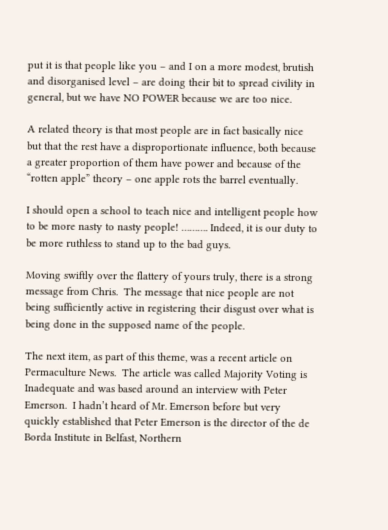put it is that people like you – and I on a more modest, brutish and disorganised level – are doing their bit to spread civility in general, but we have NO POWER because we are too nice.

A related theory is that most people are in fact basically nice but that the rest have a disproportionate influence, both because a greater proportion of them have power and because of the “rotten apple” theory – one apple rots the barrel eventually.

I should open a school to teach nice and intelligent people how to be more nasty to nasty people! ………. Indeed, it is our duty to be more ruthless to stand up to the bad guys.

Moving swiftly over the flattery of yours truly, there is a strong message from Chris.  The message that nice people are not being sufficiently active in registering their disgust over what is being done in the supposed name of the people.

The next item, as part of this theme, was a recent article on Permaculture News.  The article was called Majority Voting is Inadequate and was based around an interview with Peter Emerson.  I hadn’t heard of Mr. Emerson before but very quickly established that Peter Emerson is the director of the de Borda Institute in Belfast, Northern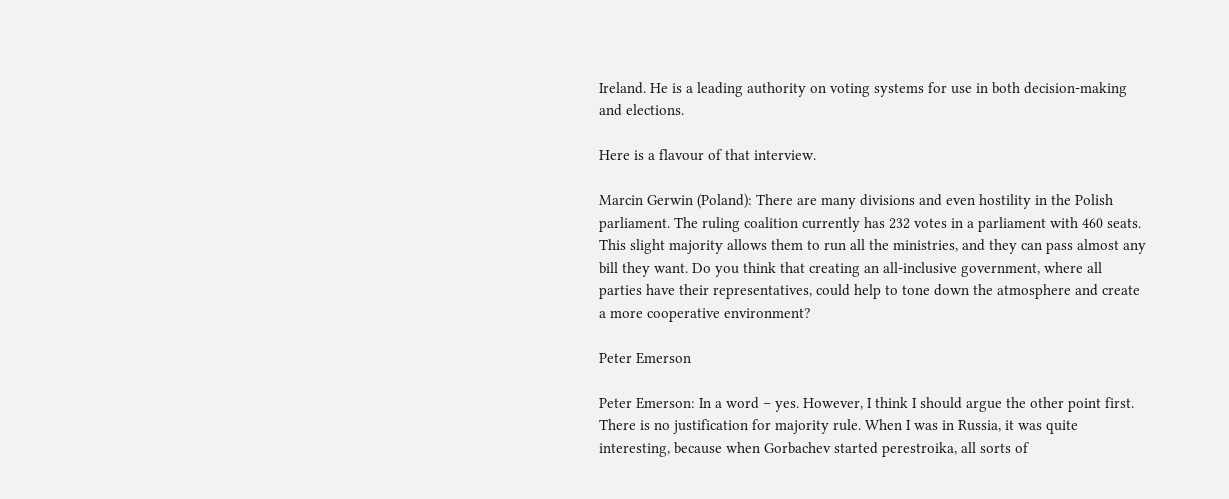Ireland. He is a leading authority on voting systems for use in both decision-making and elections.

Here is a flavour of that interview.

Marcin Gerwin (Poland): There are many divisions and even hostility in the Polish parliament. The ruling coalition currently has 232 votes in a parliament with 460 seats. This slight majority allows them to run all the ministries, and they can pass almost any bill they want. Do you think that creating an all-inclusive government, where all parties have their representatives, could help to tone down the atmosphere and create a more cooperative environment?

Peter Emerson

Peter Emerson: In a word – yes. However, I think I should argue the other point first. There is no justification for majority rule. When I was in Russia, it was quite interesting, because when Gorbachev started perestroika, all sorts of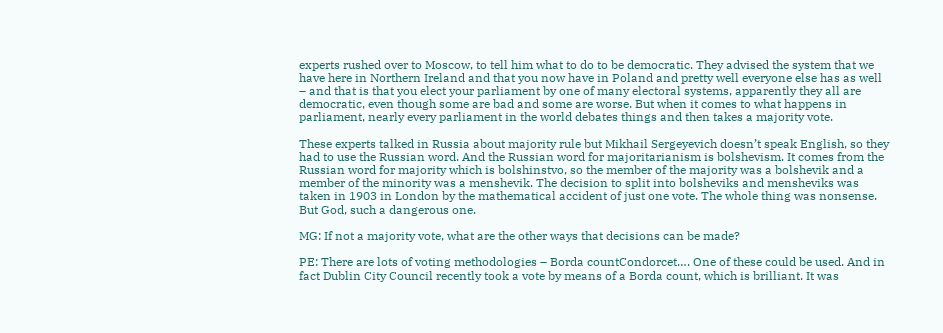experts rushed over to Moscow, to tell him what to do to be democratic. They advised the system that we have here in Northern Ireland and that you now have in Poland and pretty well everyone else has as well – and that is that you elect your parliament by one of many electoral systems, apparently they all are democratic, even though some are bad and some are worse. But when it comes to what happens in parliament, nearly every parliament in the world debates things and then takes a majority vote.

These experts talked in Russia about majority rule but Mikhail Sergeyevich doesn’t speak English, so they had to use the Russian word. And the Russian word for majoritarianism is bolshevism. It comes from the Russian word for majority which is bolshinstvo, so the member of the majority was a bolshevik and a member of the minority was a menshevik. The decision to split into bolsheviks and mensheviks was taken in 1903 in London by the mathematical accident of just one vote. The whole thing was nonsense. But God, such a dangerous one.

MG: If not a majority vote, what are the other ways that decisions can be made?

PE: There are lots of voting methodologies – Borda countCondorcet…. One of these could be used. And in fact Dublin City Council recently took a vote by means of a Borda count, which is brilliant. It was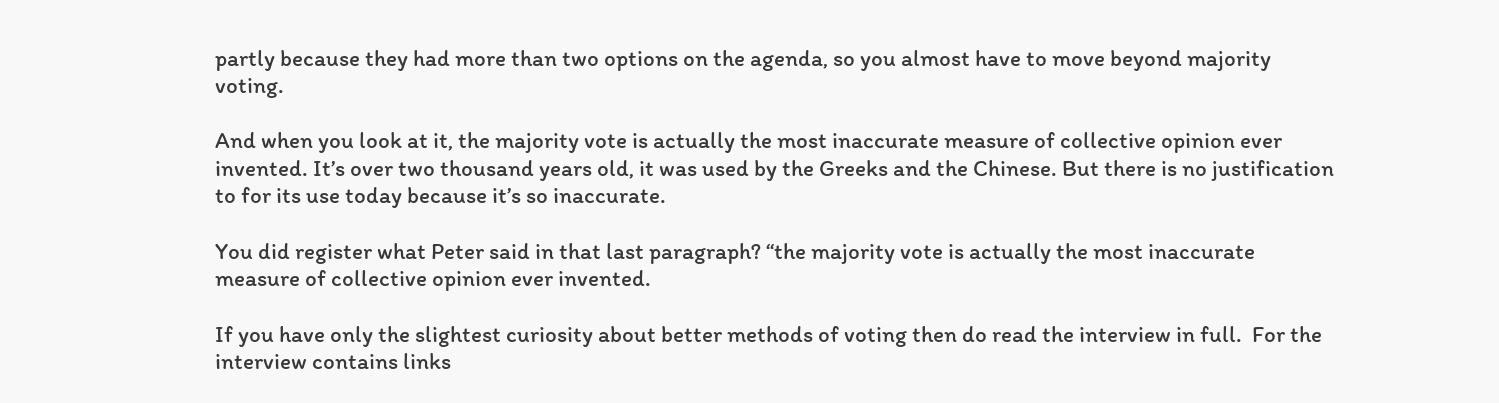partly because they had more than two options on the agenda, so you almost have to move beyond majority voting.

And when you look at it, the majority vote is actually the most inaccurate measure of collective opinion ever invented. It’s over two thousand years old, it was used by the Greeks and the Chinese. But there is no justification to for its use today because it’s so inaccurate.

You did register what Peter said in that last paragraph? “the majority vote is actually the most inaccurate measure of collective opinion ever invented.

If you have only the slightest curiosity about better methods of voting then do read the interview in full.  For the interview contains links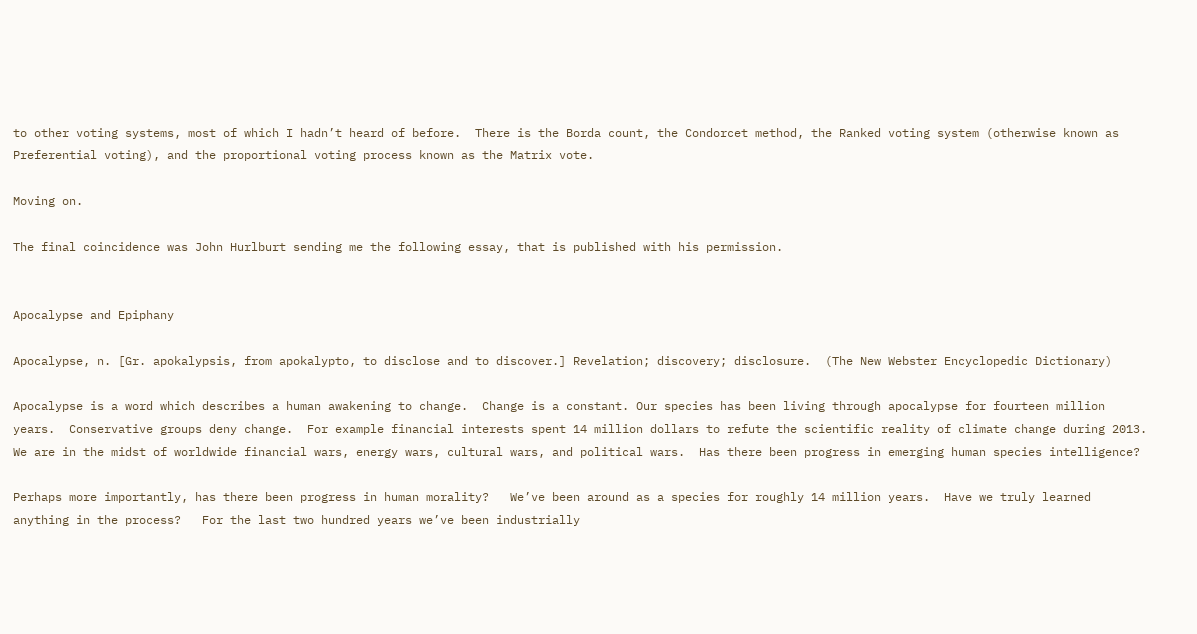to other voting systems, most of which I hadn’t heard of before.  There is the Borda count, the Condorcet method, the Ranked voting system (otherwise known as Preferential voting), and the proportional voting process known as the Matrix vote.

Moving on.

The final coincidence was John Hurlburt sending me the following essay, that is published with his permission.


Apocalypse and Epiphany

Apocalypse, n. [Gr. apokalypsis, from apokalypto, to disclose and to discover.] Revelation; discovery; disclosure.  (The New Webster Encyclopedic Dictionary)

Apocalypse is a word which describes a human awakening to change.  Change is a constant. Our species has been living through apocalypse for fourteen million years.  Conservative groups deny change.  For example financial interests spent 14 million dollars to refute the scientific reality of climate change during 2013.  We are in the midst of worldwide financial wars, energy wars, cultural wars, and political wars.  Has there been progress in emerging human species intelligence?

Perhaps more importantly, has there been progress in human morality?   We’ve been around as a species for roughly 14 million years.  Have we truly learned anything in the process?   For the last two hundred years we’ve been industrially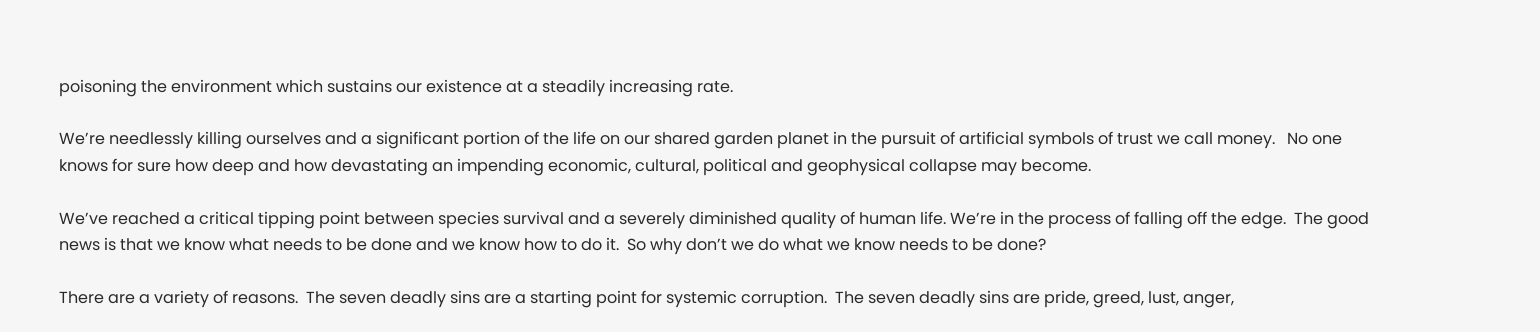poisoning the environment which sustains our existence at a steadily increasing rate.

We’re needlessly killing ourselves and a significant portion of the life on our shared garden planet in the pursuit of artificial symbols of trust we call money.   No one knows for sure how deep and how devastating an impending economic, cultural, political and geophysical collapse may become.

We’ve reached a critical tipping point between species survival and a severely diminished quality of human life. We’re in the process of falling off the edge.  The good news is that we know what needs to be done and we know how to do it.  So why don’t we do what we know needs to be done?

There are a variety of reasons.  The seven deadly sins are a starting point for systemic corruption.  The seven deadly sins are pride, greed, lust, anger,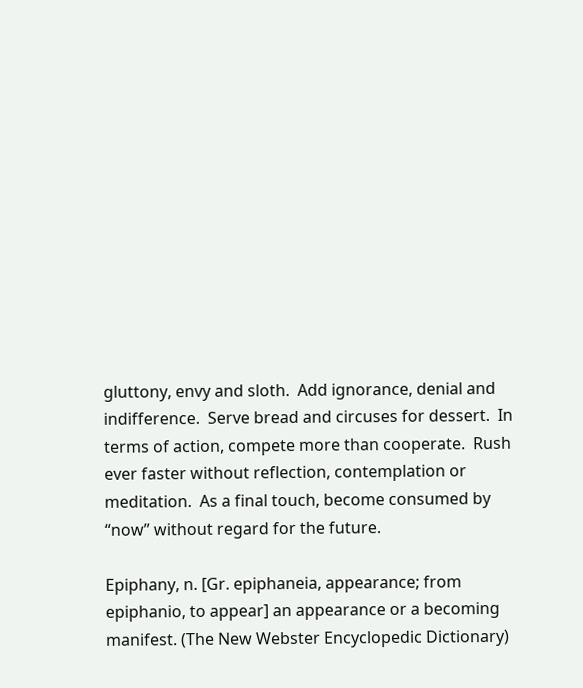gluttony, envy and sloth.  Add ignorance, denial and indifference.  Serve bread and circuses for dessert.  In terms of action, compete more than cooperate.  Rush ever faster without reflection, contemplation or meditation.  As a final touch, become consumed by “now” without regard for the future.

Epiphany, n. [Gr. epiphaneia, appearance; from epiphanio, to appear] an appearance or a becoming manifest. (The New Webster Encyclopedic Dictionary)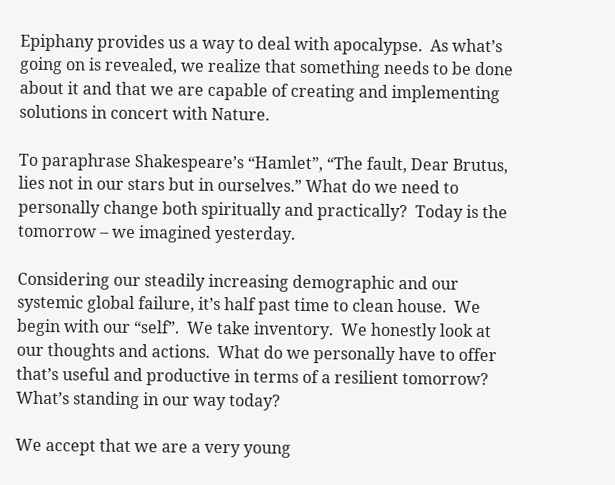Epiphany provides us a way to deal with apocalypse.  As what’s going on is revealed, we realize that something needs to be done about it and that we are capable of creating and implementing solutions in concert with Nature.

To paraphrase Shakespeare’s “Hamlet”, “The fault, Dear Brutus, lies not in our stars but in ourselves.” What do we need to personally change both spiritually and practically?  Today is the tomorrow – we imagined yesterday.

Considering our steadily increasing demographic and our systemic global failure, it’s half past time to clean house.  We begin with our “self”.  We take inventory.  We honestly look at our thoughts and actions.  What do we personally have to offer that’s useful and productive in terms of a resilient tomorrow?  What’s standing in our way today?

We accept that we are a very young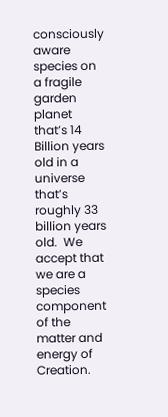consciously aware species on a fragile garden planet that’s 14 Billion years old in a universe that’s roughly 33 billion years old.  We accept that we are a species component of the matter and energy of Creation.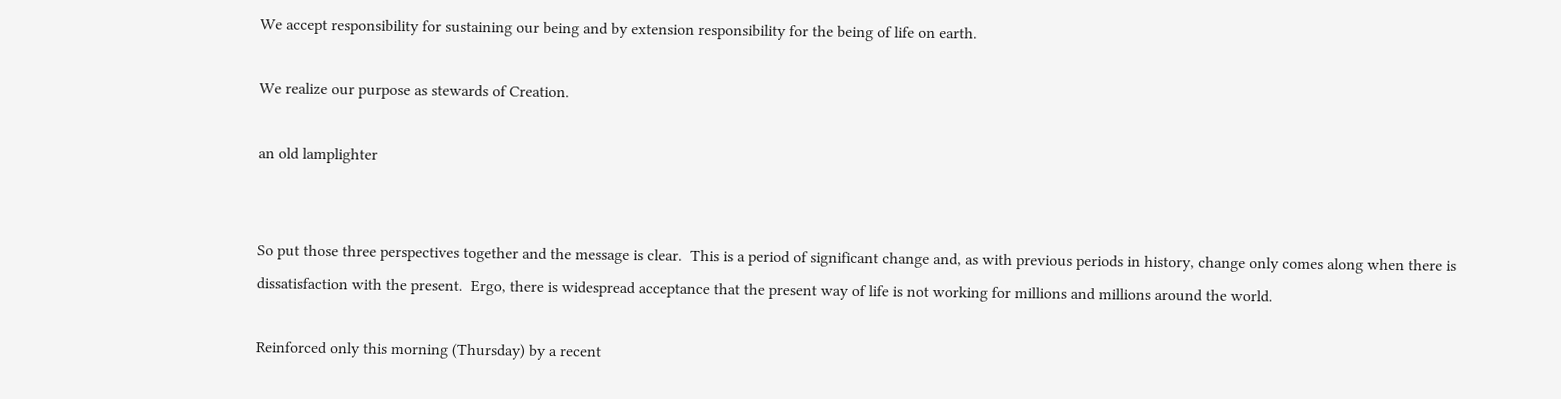We accept responsibility for sustaining our being and by extension responsibility for the being of life on earth.

We realize our purpose as stewards of Creation.

an old lamplighter


So put those three perspectives together and the message is clear.  This is a period of significant change and, as with previous periods in history, change only comes along when there is dissatisfaction with the present.  Ergo, there is widespread acceptance that the present way of life is not working for millions and millions around the world.

Reinforced only this morning (Thursday) by a recent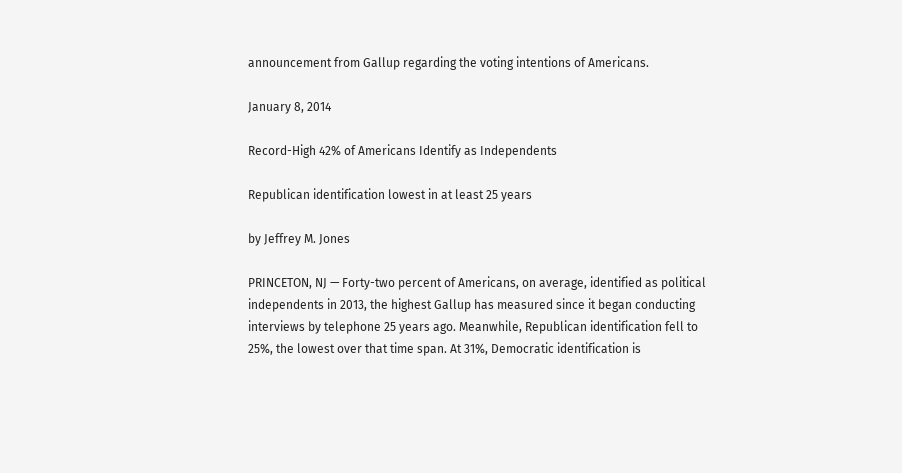announcement from Gallup regarding the voting intentions of Americans.

January 8, 2014

Record-High 42% of Americans Identify as Independents

Republican identification lowest in at least 25 years

by Jeffrey M. Jones

PRINCETON, NJ — Forty-two percent of Americans, on average, identified as political independents in 2013, the highest Gallup has measured since it began conducting interviews by telephone 25 years ago. Meanwhile, Republican identification fell to 25%, the lowest over that time span. At 31%, Democratic identification is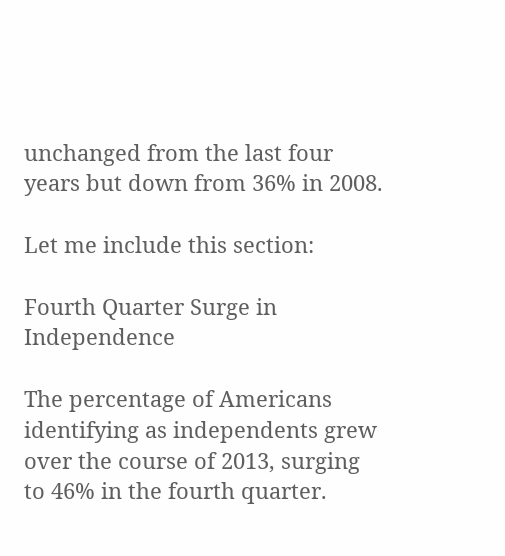unchanged from the last four years but down from 36% in 2008.

Let me include this section:

Fourth Quarter Surge in Independence

The percentage of Americans identifying as independents grew over the course of 2013, surging to 46% in the fourth quarter.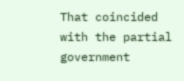That coincided with the partial government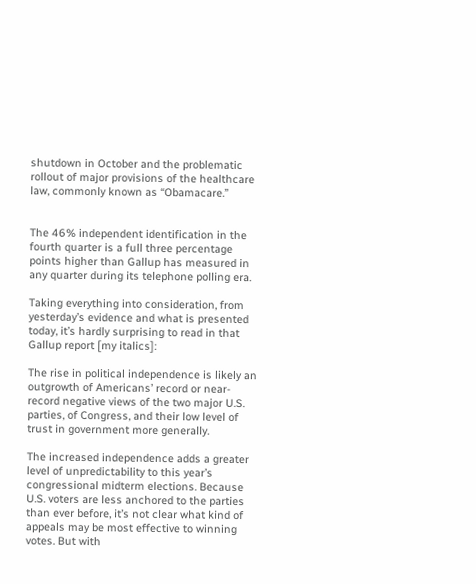shutdown in October and the problematic rollout of major provisions of the healthcare law, commonly known as “Obamacare.”


The 46% independent identification in the fourth quarter is a full three percentage points higher than Gallup has measured in any quarter during its telephone polling era.

Taking everything into consideration, from yesterday’s evidence and what is presented today, it’s hardly surprising to read in that Gallup report [my italics]:

The rise in political independence is likely an outgrowth of Americans’ record or near-record negative views of the two major U.S. parties, of Congress, and their low level of trust in government more generally.

The increased independence adds a greater level of unpredictability to this year’s congressional midterm elections. Because U.S. voters are less anchored to the parties than ever before, it’s not clear what kind of appeals may be most effective to winning votes. But with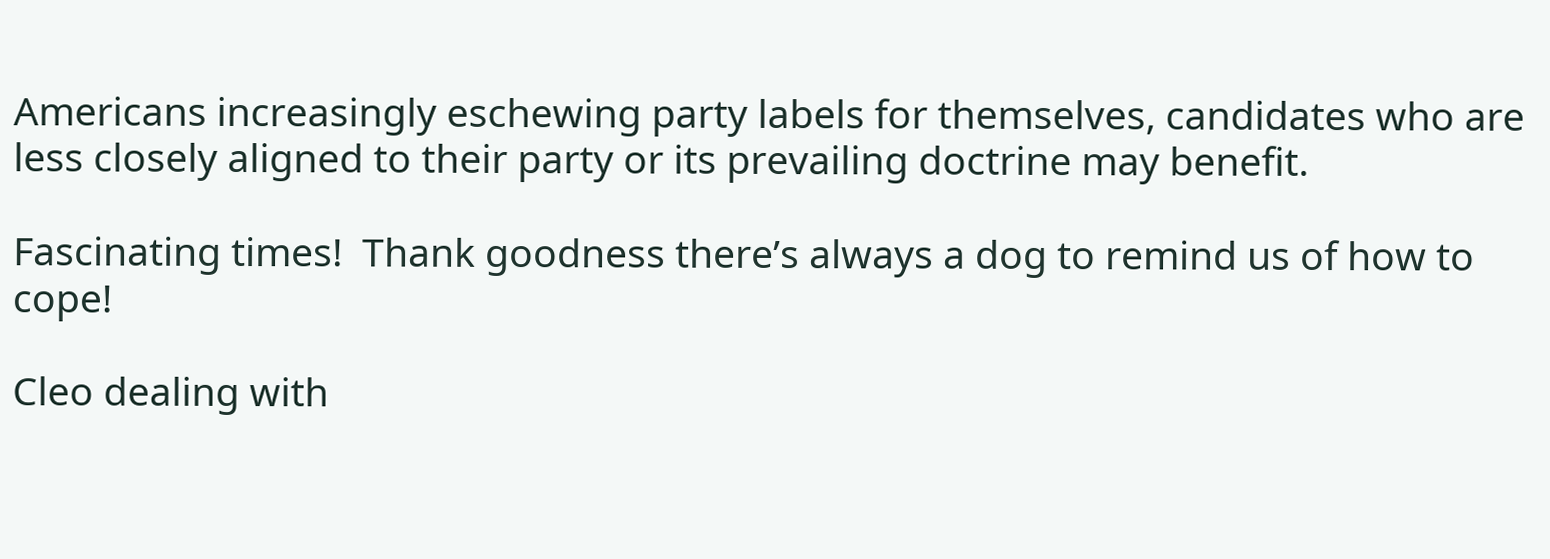Americans increasingly eschewing party labels for themselves, candidates who are less closely aligned to their party or its prevailing doctrine may benefit.

Fascinating times!  Thank goodness there’s always a dog to remind us of how to cope!

Cleo dealing with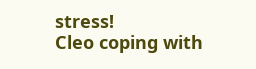stress!
Cleo coping with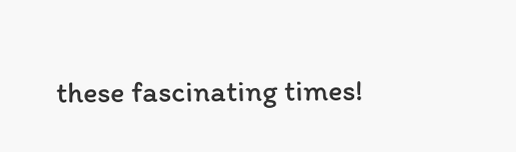these fascinating times!